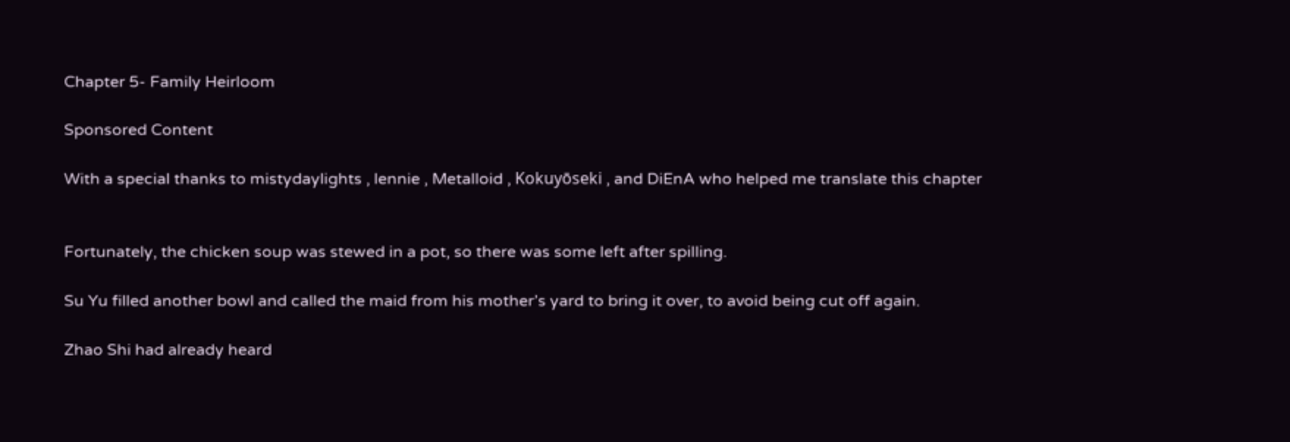Chapter 5- Family Heirloom

Sponsored Content

With a special thanks to mistydaylights , lennie , Metalloid , Kokuyōseki , and DiEnA who helped me translate this chapter


Fortunately, the chicken soup was stewed in a pot, so there was some left after spilling.

Su Yu filled another bowl and called the maid from his mother’s yard to bring it over, to avoid being cut off again.

Zhao Shi had already heard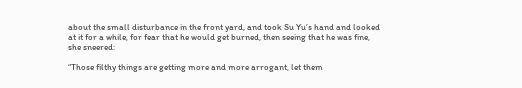about the small disturbance in the front yard, and took Su Yu’s hand and looked at it for a while, for fear that he would get burned, then seeing that he was fine, she sneered:

“Those filthy things are getting more and more arrogant, let them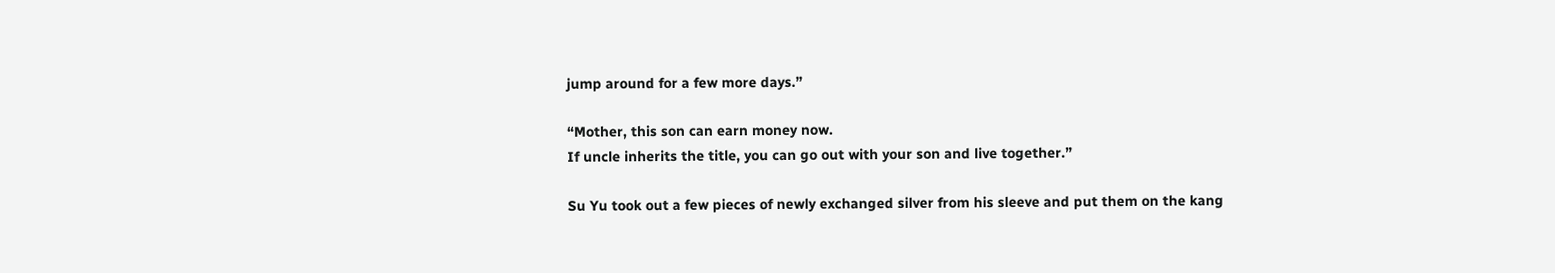jump around for a few more days.”

“Mother, this son can earn money now.
If uncle inherits the title, you can go out with your son and live together.”

Su Yu took out a few pieces of newly exchanged silver from his sleeve and put them on the kang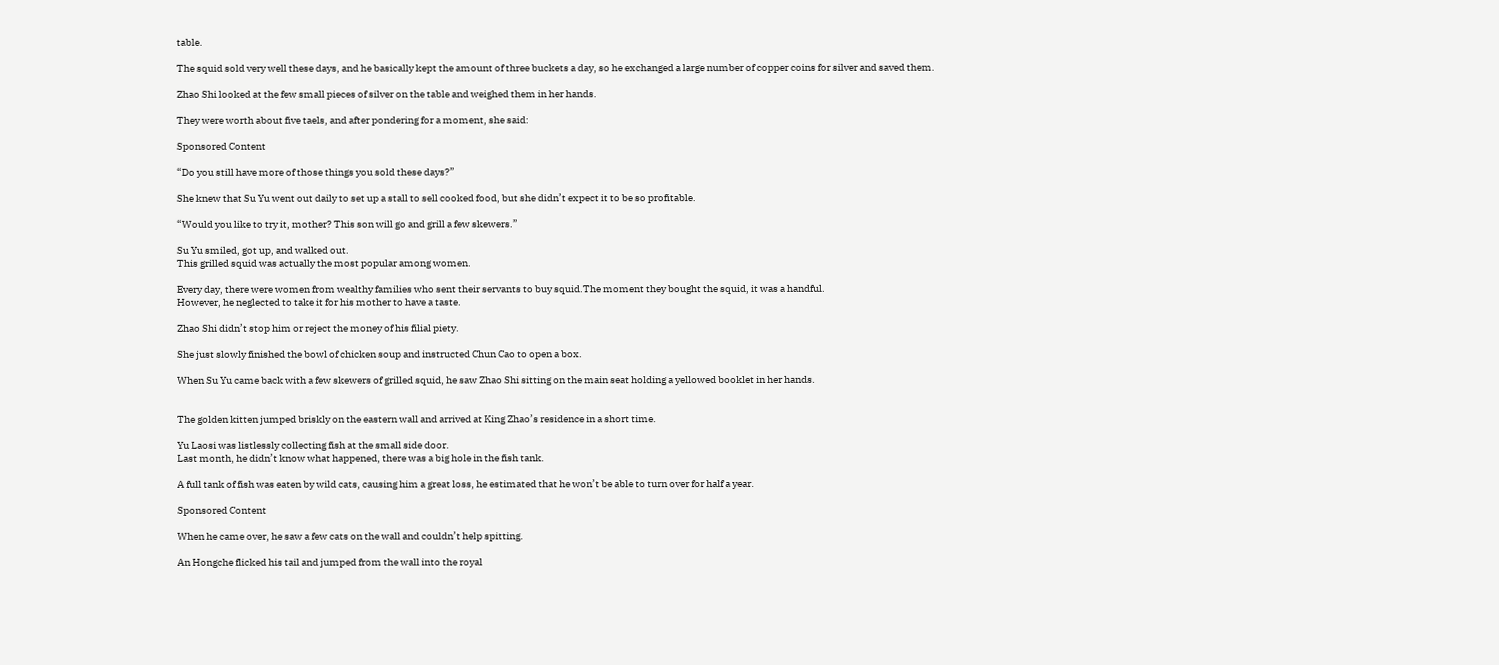table.

The squid sold very well these days, and he basically kept the amount of three buckets a day, so he exchanged a large number of copper coins for silver and saved them.

Zhao Shi looked at the few small pieces of silver on the table and weighed them in her hands.

They were worth about five taels, and after pondering for a moment, she said:

Sponsored Content

“Do you still have more of those things you sold these days?”

She knew that Su Yu went out daily to set up a stall to sell cooked food, but she didn’t expect it to be so profitable.

“Would you like to try it, mother? This son will go and grill a few skewers.”

Su Yu smiled, got up, and walked out.
This grilled squid was actually the most popular among women.

Every day, there were women from wealthy families who sent their servants to buy squid.The moment they bought the squid, it was a handful.
However, he neglected to take it for his mother to have a taste.

Zhao Shi didn’t stop him or reject the money of his filial piety.

She just slowly finished the bowl of chicken soup and instructed Chun Cao to open a box.

When Su Yu came back with a few skewers of grilled squid, he saw Zhao Shi sitting on the main seat holding a yellowed booklet in her hands.


The golden kitten jumped briskly on the eastern wall and arrived at King Zhao’s residence in a short time.

Yu Laosi was listlessly collecting fish at the small side door.
Last month, he didn’t know what happened, there was a big hole in the fish tank.

A full tank of fish was eaten by wild cats, causing him a great loss, he estimated that he won’t be able to turn over for half a year.

Sponsored Content

When he came over, he saw a few cats on the wall and couldn’t help spitting.

An Hongche flicked his tail and jumped from the wall into the royal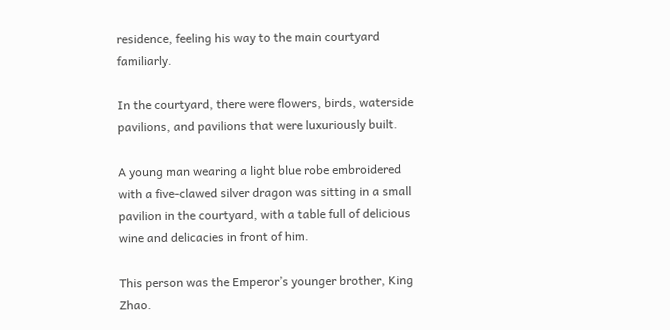residence, feeling his way to the main courtyard familiarly.

In the courtyard, there were flowers, birds, waterside pavilions, and pavilions that were luxuriously built.

A young man wearing a light blue robe embroidered with a five-clawed silver dragon was sitting in a small pavilion in the courtyard, with a table full of delicious wine and delicacies in front of him.

This person was the Emperor’s younger brother, King Zhao.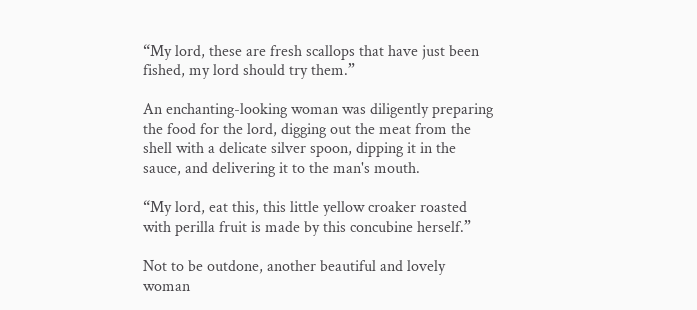“My lord, these are fresh scallops that have just been fished, my lord should try them.”

An enchanting-looking woman was diligently preparing the food for the lord, digging out the meat from the shell with a delicate silver spoon, dipping it in the sauce, and delivering it to the man's mouth.

“My lord, eat this, this little yellow croaker roasted with perilla fruit is made by this concubine herself.”

Not to be outdone, another beautiful and lovely woman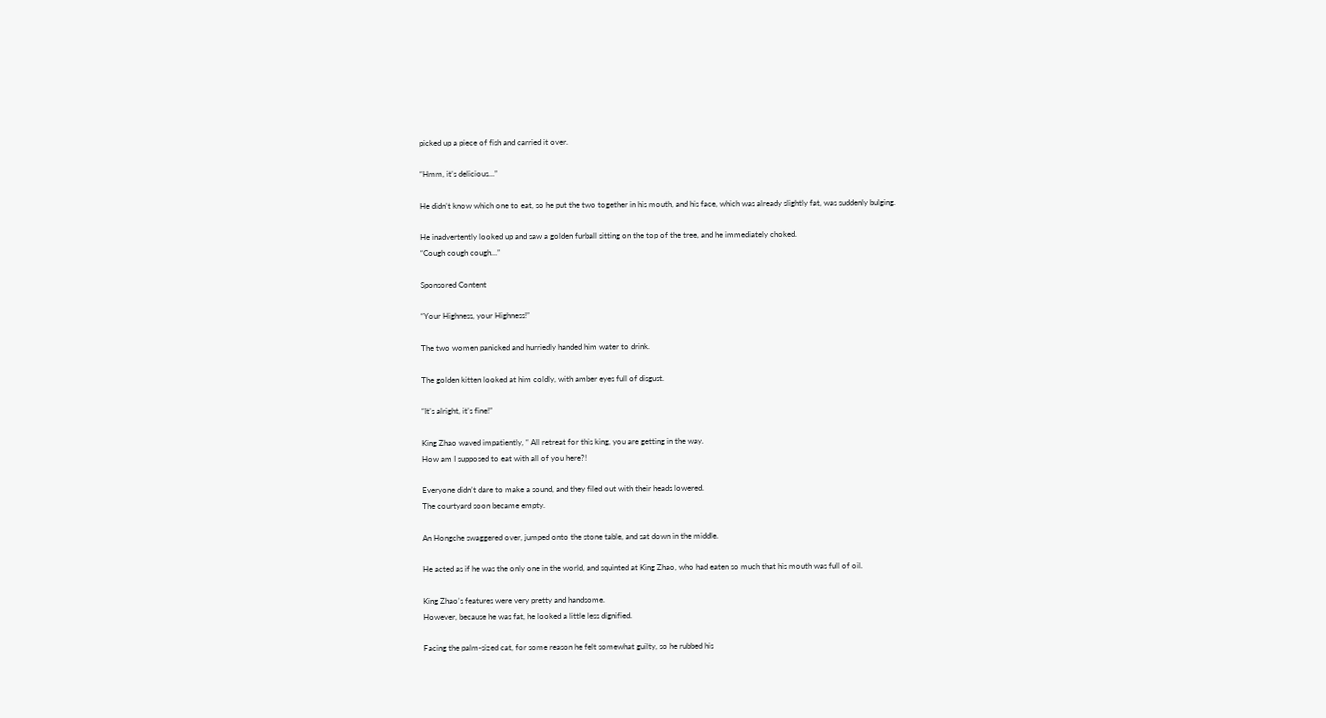picked up a piece of fish and carried it over.

“Hmm, it’s delicious…”

He didn’t know which one to eat, so he put the two together in his mouth, and his face, which was already slightly fat, was suddenly bulging.

He inadvertently looked up and saw a golden furball sitting on the top of the tree, and he immediately choked.
“Cough cough cough…”

Sponsored Content

“Your Highness, your Highness!”

The two women panicked and hurriedly handed him water to drink.

The golden kitten looked at him coldly, with amber eyes full of disgust.

“It’s alright, it’s fine!”

King Zhao waved impatiently, “ All retreat for this king, you are getting in the way.
How am I supposed to eat with all of you here?!

Everyone didn’t dare to make a sound, and they filed out with their heads lowered.
The courtyard soon became empty.

An Hongche swaggered over, jumped onto the stone table, and sat down in the middle.

He acted as if he was the only one in the world, and squinted at King Zhao, who had eaten so much that his mouth was full of oil.

King Zhao’s features were very pretty and handsome.
However, because he was fat, he looked a little less dignified.

Facing the palm-sized cat, for some reason he felt somewhat guilty, so he rubbed his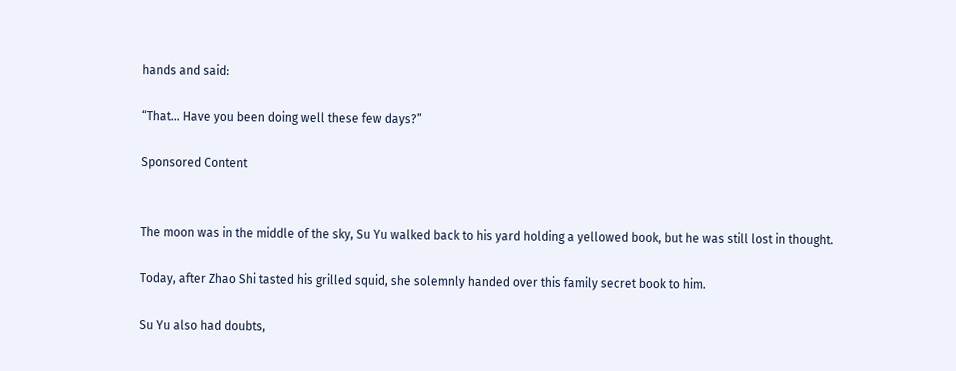hands and said:

“That… Have you been doing well these few days?”

Sponsored Content


The moon was in the middle of the sky, Su Yu walked back to his yard holding a yellowed book, but he was still lost in thought.

Today, after Zhao Shi tasted his grilled squid, she solemnly handed over this family secret book to him.

Su Yu also had doubts,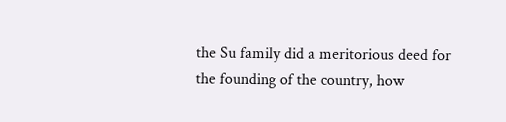the Su family did a meritorious deed for the founding of the country, how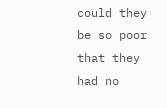could they be so poor that they had no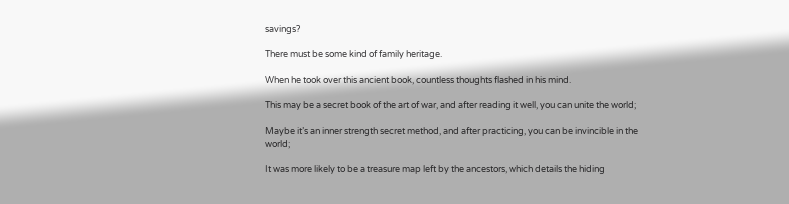savings?

There must be some kind of family heritage.

When he took over this ancient book, countless thoughts flashed in his mind.

This may be a secret book of the art of war, and after reading it well, you can unite the world;

Maybe it’s an inner strength secret method, and after practicing, you can be invincible in the world;

It was more likely to be a treasure map left by the ancestors, which details the hiding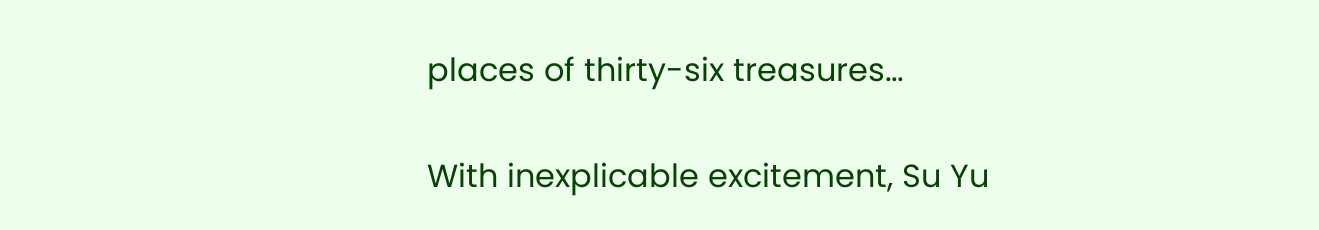places of thirty-six treasures…

With inexplicable excitement, Su Yu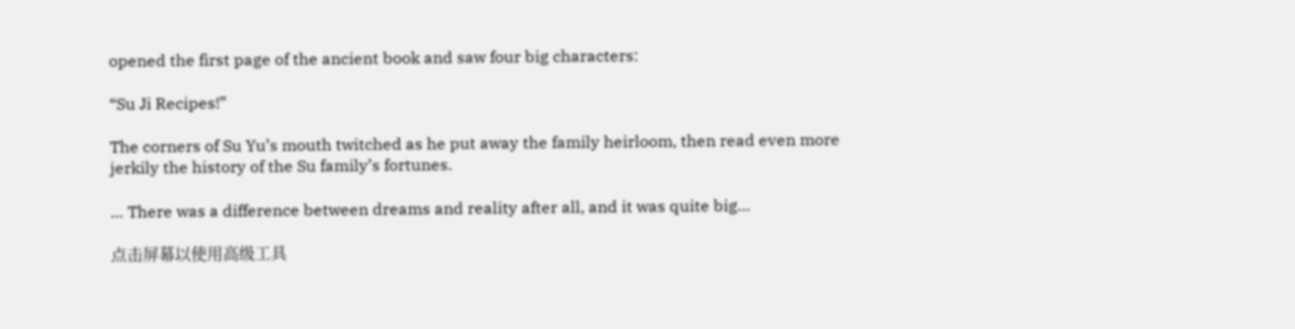opened the first page of the ancient book and saw four big characters:

“Su Ji Recipes!”

The corners of Su Yu’s mouth twitched as he put away the family heirloom, then read even more jerkily the history of the Su family’s fortunes.

… There was a difference between dreams and reality after all, and it was quite big…

点击屏幕以使用高级工具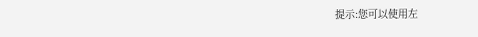提示:您可以使用左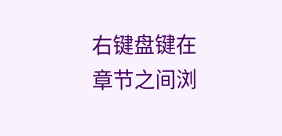右键盘键在章节之间浏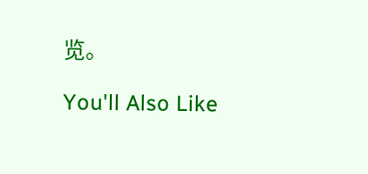览。

You'll Also Like